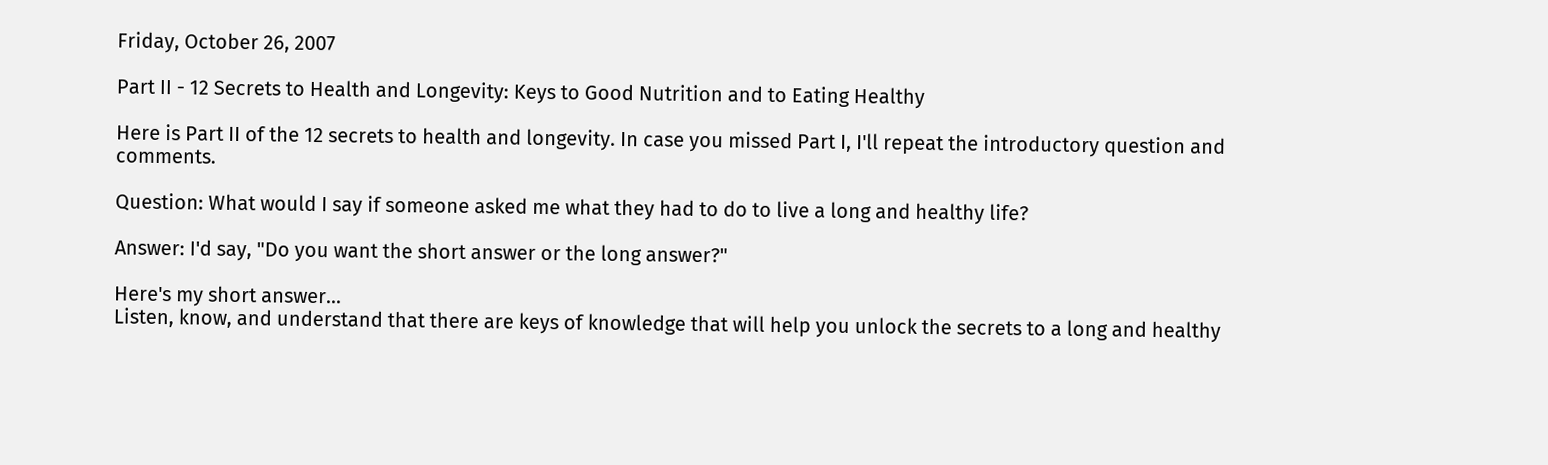Friday, October 26, 2007

Part II - 12 Secrets to Health and Longevity: Keys to Good Nutrition and to Eating Healthy

Here is Part II of the 12 secrets to health and longevity. In case you missed Part I, I'll repeat the introductory question and comments.

Question: What would I say if someone asked me what they had to do to live a long and healthy life?

Answer: I'd say, "Do you want the short answer or the long answer?"

Here's my short answer...
Listen, know, and understand that there are keys of knowledge that will help you unlock the secrets to a long and healthy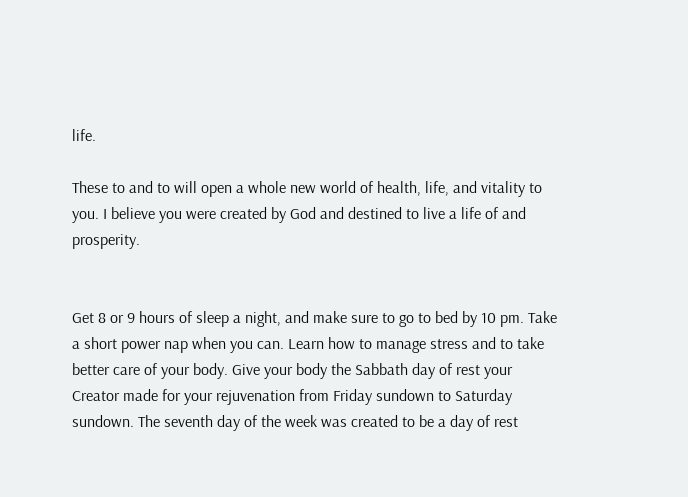life.

These to and to will open a whole new world of health, life, and vitality to you. I believe you were created by God and destined to live a life of and prosperity.


Get 8 or 9 hours of sleep a night, and make sure to go to bed by 10 pm. Take a short power nap when you can. Learn how to manage stress and to take better care of your body. Give your body the Sabbath day of rest your Creator made for your rejuvenation from Friday sundown to Saturday sundown. The seventh day of the week was created to be a day of rest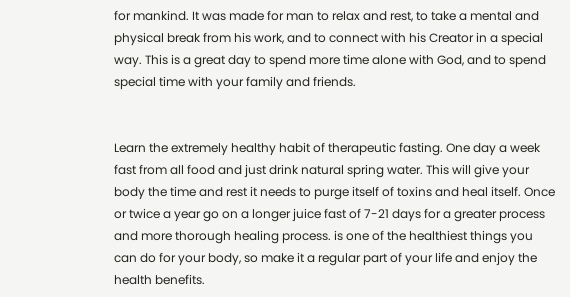for mankind. It was made for man to relax and rest, to take a mental and physical break from his work, and to connect with his Creator in a special way. This is a great day to spend more time alone with God, and to spend special time with your family and friends.


Learn the extremely healthy habit of therapeutic fasting. One day a week fast from all food and just drink natural spring water. This will give your body the time and rest it needs to purge itself of toxins and heal itself. Once or twice a year go on a longer juice fast of 7-21 days for a greater process and more thorough healing process. is one of the healthiest things you can do for your body, so make it a regular part of your life and enjoy the health benefits.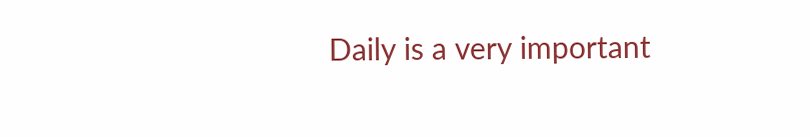Daily is a very important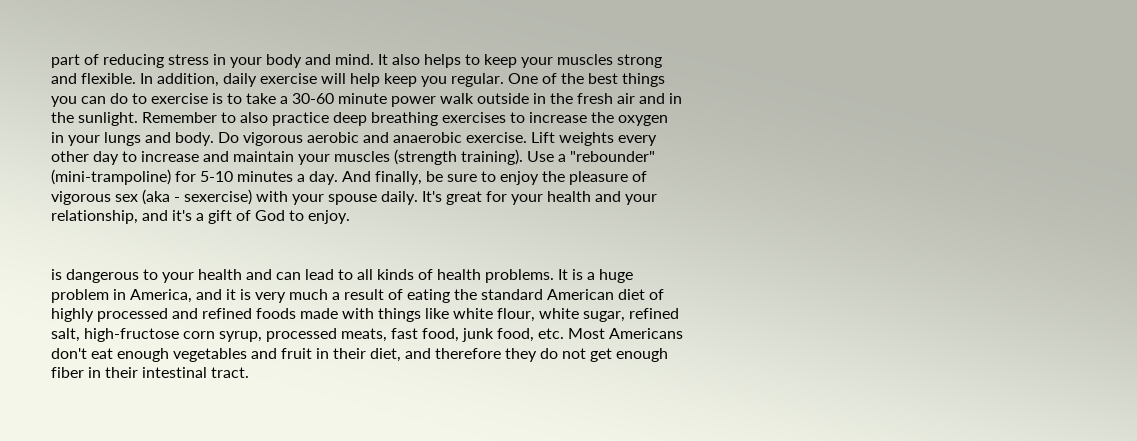part of reducing stress in your body and mind. It also helps to keep your muscles strong and flexible. In addition, daily exercise will help keep you regular. One of the best things you can do to exercise is to take a 30-60 minute power walk outside in the fresh air and in the sunlight. Remember to also practice deep breathing exercises to increase the oxygen in your lungs and body. Do vigorous aerobic and anaerobic exercise. Lift weights every other day to increase and maintain your muscles (strength training). Use a "rebounder" (mini-trampoline) for 5-10 minutes a day. And finally, be sure to enjoy the pleasure of vigorous sex (aka - sexercise) with your spouse daily. It's great for your health and your relationship, and it's a gift of God to enjoy.


is dangerous to your health and can lead to all kinds of health problems. It is a huge problem in America, and it is very much a result of eating the standard American diet of highly processed and refined foods made with things like white flour, white sugar, refined salt, high-fructose corn syrup, processed meats, fast food, junk food, etc. Most Americans don't eat enough vegetables and fruit in their diet, and therefore they do not get enough fiber in their intestinal tract.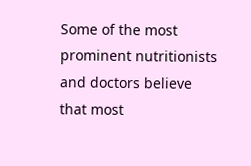Some of the most prominent nutritionists and doctors believe that most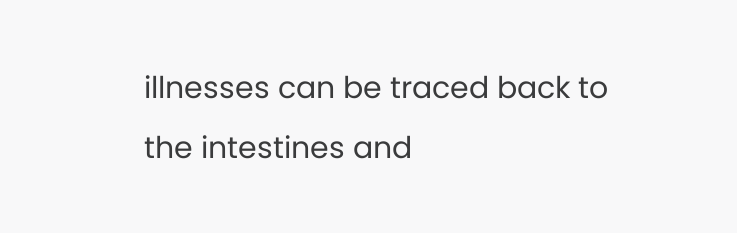illnesses can be traced back to the intestines and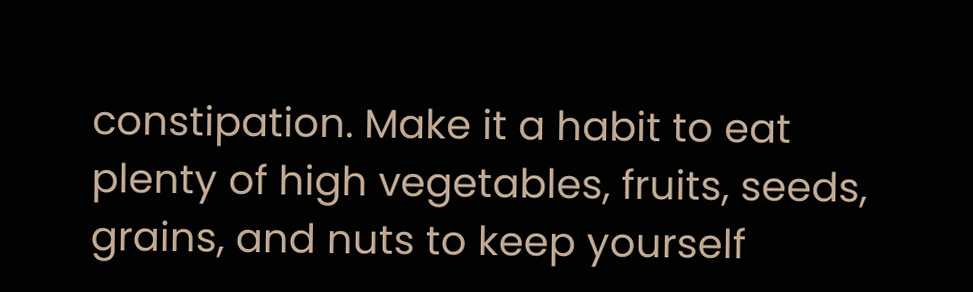constipation. Make it a habit to eat plenty of high vegetables, fruits, seeds, grains, and nuts to keep yourself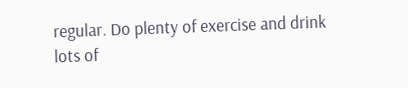regular. Do plenty of exercise and drink lots of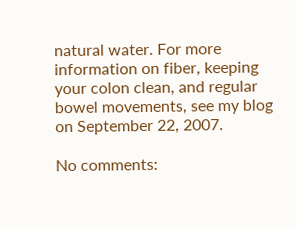natural water. For more information on fiber, keeping your colon clean, and regular bowel movements, see my blog on September 22, 2007.

No comments: